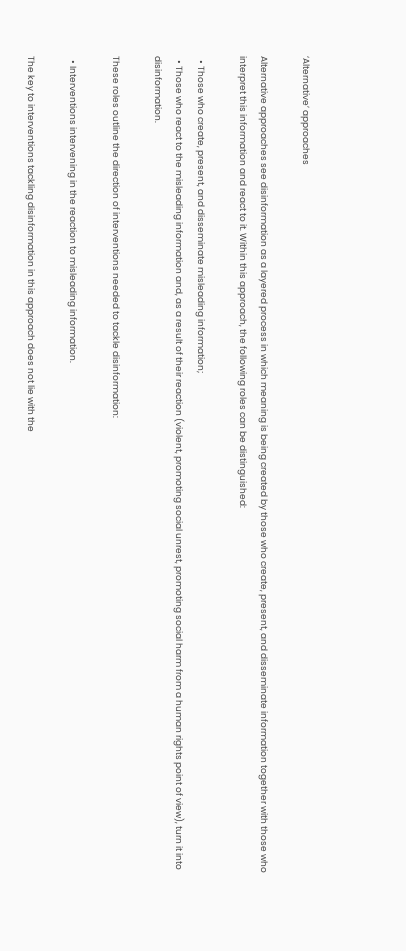‘Alternative’ approaches

Alternative approaches see disinformation as a layered process in which meaning is being created by those who create, present, and disseminate information together with those who interpret this information and react to it. Within this approach, the following roles can be distinguished:

  • Those who create, present, and disseminate misleading information;
  • Those who react to the misleading information and, as a result of their reaction (violent, promoting social unrest, promoting social harm from a human rights point of view), turn it into disinformation.

These roles outline the direction of interventions needed to tackle disinformation:

  • Interventions intervening in the reaction to misleading information.

The key to interventions tackling disinformation in this approach does not lie with the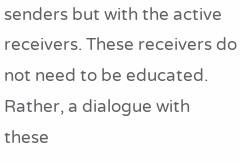senders but with the active receivers. These receivers do not need to be educated. Rather, a dialogue with these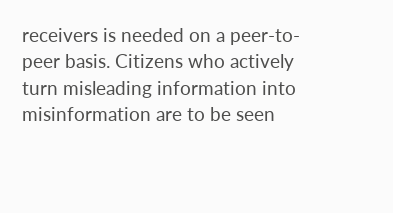receivers is needed on a peer-to-peer basis. Citizens who actively turn misleading information into misinformation are to be seen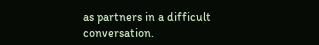as partners in a difficult conversation.